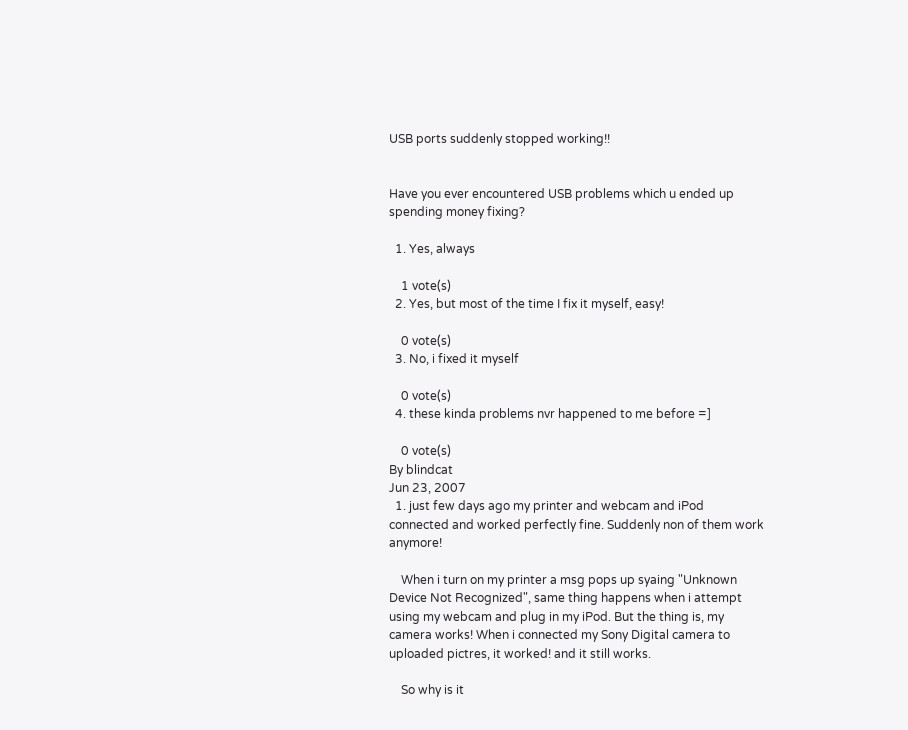USB ports suddenly stopped working!!


Have you ever encountered USB problems which u ended up spending money fixing?

  1. Yes, always

    1 vote(s)
  2. Yes, but most of the time I fix it myself, easy!

    0 vote(s)
  3. No, i fixed it myself

    0 vote(s)
  4. these kinda problems nvr happened to me before =]

    0 vote(s)
By blindcat
Jun 23, 2007
  1. just few days ago my printer and webcam and iPod connected and worked perfectly fine. Suddenly non of them work anymore!

    When i turn on my printer a msg pops up syaing "Unknown Device Not Recognized", same thing happens when i attempt using my webcam and plug in my iPod. But the thing is, my camera works! When i connected my Sony Digital camera to uploaded pictres, it worked! and it still works.

    So why is it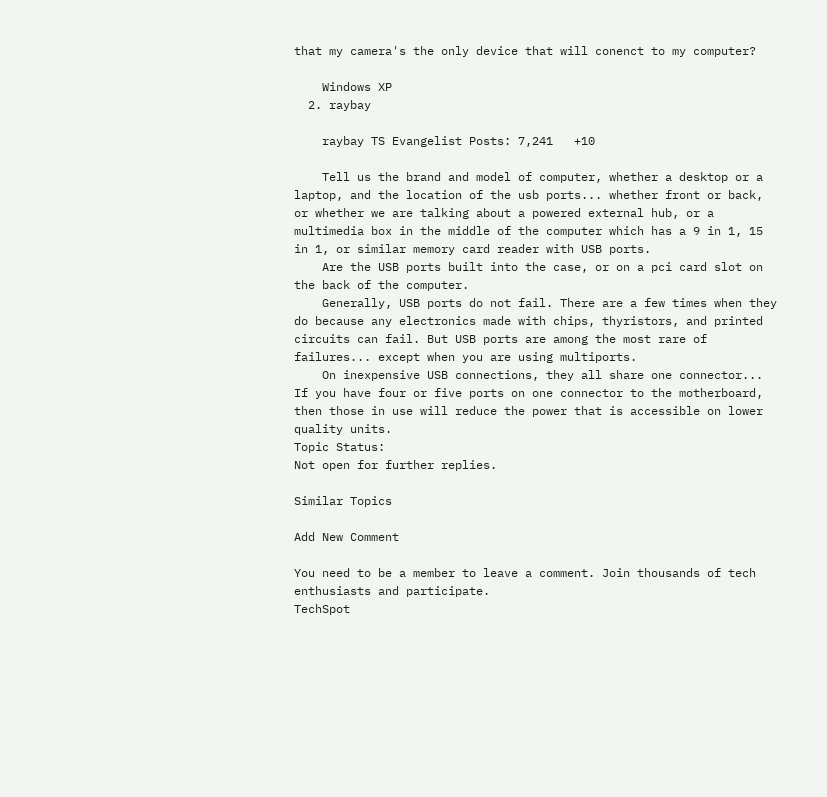that my camera's the only device that will conenct to my computer?

    Windows XP
  2. raybay

    raybay TS Evangelist Posts: 7,241   +10

    Tell us the brand and model of computer, whether a desktop or a laptop, and the location of the usb ports... whether front or back, or whether we are talking about a powered external hub, or a multimedia box in the middle of the computer which has a 9 in 1, 15 in 1, or similar memory card reader with USB ports.
    Are the USB ports built into the case, or on a pci card slot on the back of the computer.
    Generally, USB ports do not fail. There are a few times when they do because any electronics made with chips, thyristors, and printed circuits can fail. But USB ports are among the most rare of failures... except when you are using multiports.
    On inexpensive USB connections, they all share one connector... If you have four or five ports on one connector to the motherboard, then those in use will reduce the power that is accessible on lower quality units.
Topic Status:
Not open for further replies.

Similar Topics

Add New Comment

You need to be a member to leave a comment. Join thousands of tech enthusiasts and participate.
TechSpot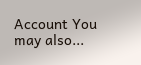Account You may also...